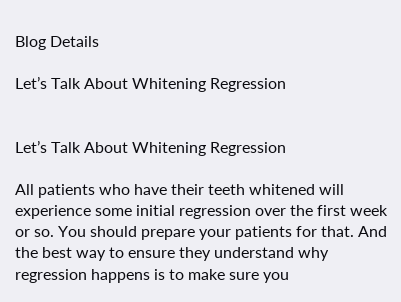Blog Details

Let’s Talk About Whitening Regression


Let’s Talk About Whitening Regression

All patients who have their teeth whitened will experience some initial regression over the first week or so. You should prepare your patients for that. And the best way to ensure they understand why regression happens is to make sure you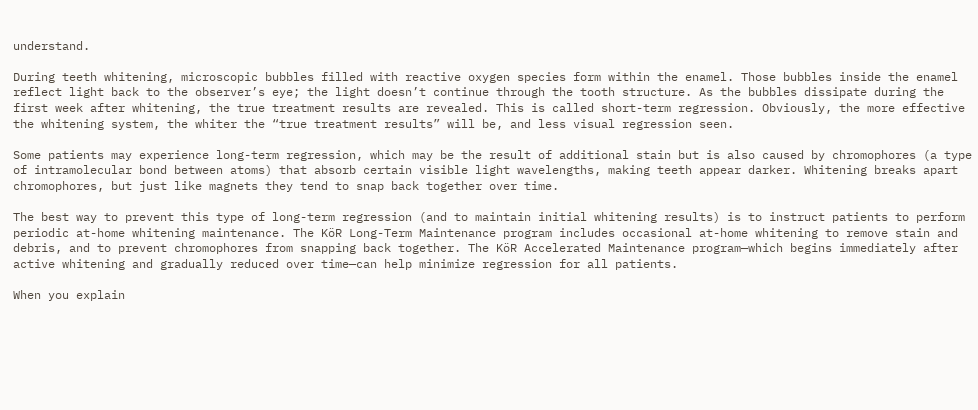understand.

During teeth whitening, microscopic bubbles filled with reactive oxygen species form within the enamel. Those bubbles inside the enamel reflect light back to the observer’s eye; the light doesn’t continue through the tooth structure. As the bubbles dissipate during the first week after whitening, the true treatment results are revealed. This is called short-term regression. Obviously, the more effective the whitening system, the whiter the “true treatment results” will be, and less visual regression seen.

Some patients may experience long-term regression, which may be the result of additional stain but is also caused by chromophores (a type of intramolecular bond between atoms) that absorb certain visible light wavelengths, making teeth appear darker. Whitening breaks apart chromophores, but just like magnets they tend to snap back together over time.

The best way to prevent this type of long-term regression (and to maintain initial whitening results) is to instruct patients to perform periodic at-home whitening maintenance. The KöR Long-Term Maintenance program includes occasional at-home whitening to remove stain and debris, and to prevent chromophores from snapping back together. The KöR Accelerated Maintenance program—which begins immediately after active whitening and gradually reduced over time—can help minimize regression for all patients.

When you explain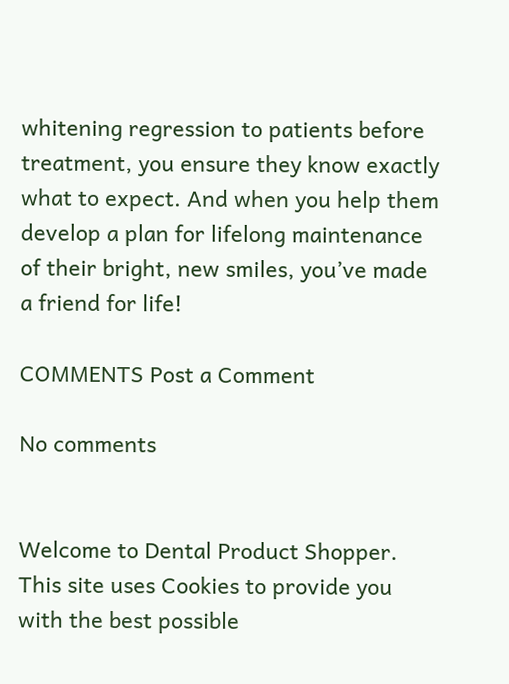whitening regression to patients before treatment, you ensure they know exactly what to expect. And when you help them develop a plan for lifelong maintenance of their bright, new smiles, you’ve made a friend for life!

COMMENTS Post a Comment

No comments


Welcome to Dental Product Shopper. This site uses Cookies to provide you with the best possible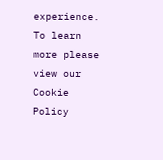experience. To learn more please view our Cookie Policy